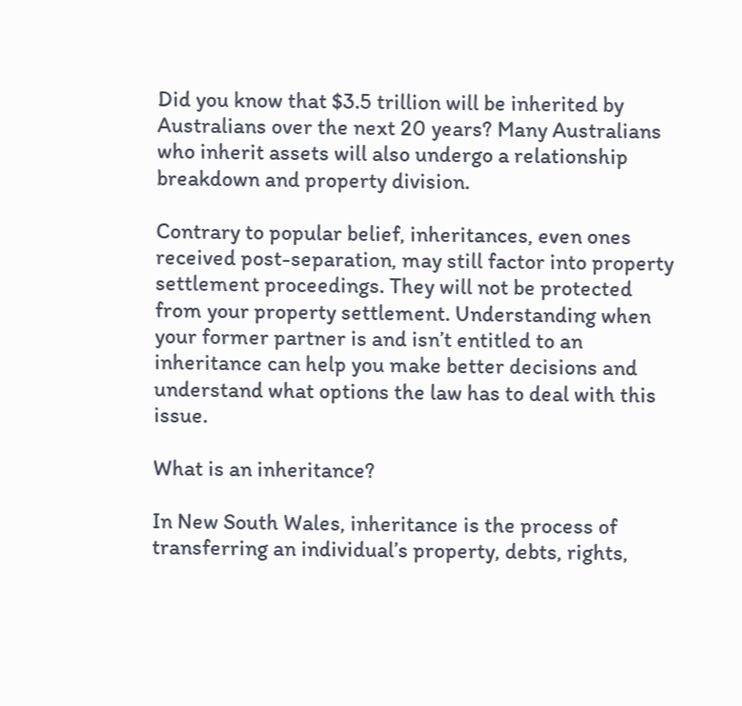Did you know that $3.5 trillion will be inherited by Australians over the next 20 years? Many Australians who inherit assets will also undergo a relationship breakdown and property division.

Contrary to popular belief, inheritances, even ones received post-separation, may still factor into property settlement proceedings. They will not be protected from your property settlement. Understanding when your former partner is and isn’t entitled to an inheritance can help you make better decisions and understand what options the law has to deal with this issue.

What is an inheritance?

In New South Wales, inheritance is the process of transferring an individual’s property, debts, rights,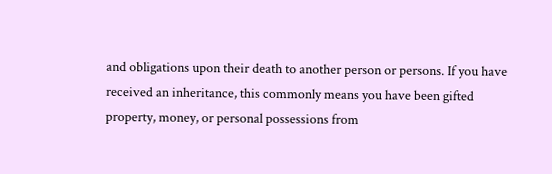and obligations upon their death to another person or persons. If you have received an inheritance, this commonly means you have been gifted property, money, or personal possessions from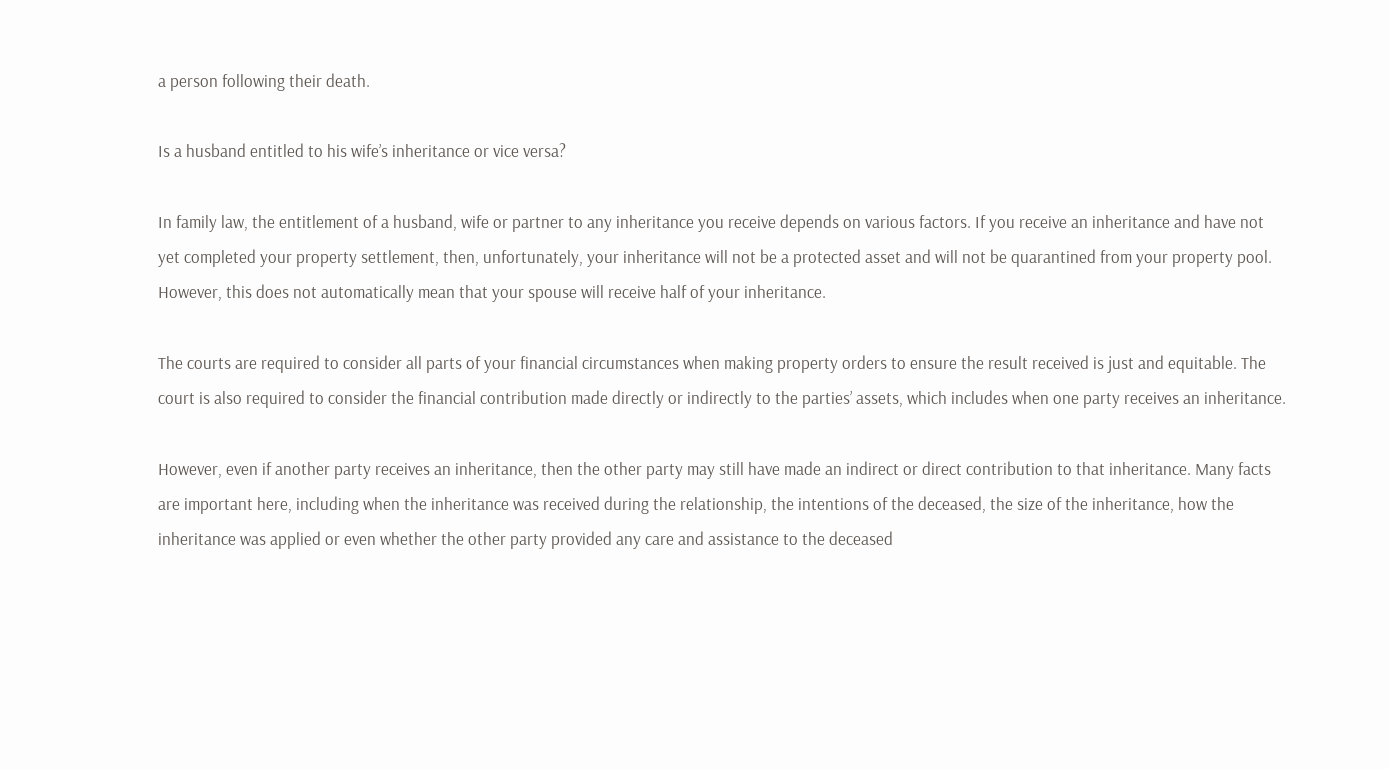a person following their death.

Is a husband entitled to his wife’s inheritance or vice versa?

In family law, the entitlement of a husband, wife or partner to any inheritance you receive depends on various factors. If you receive an inheritance and have not yet completed your property settlement, then, unfortunately, your inheritance will not be a protected asset and will not be quarantined from your property pool. However, this does not automatically mean that your spouse will receive half of your inheritance.

The courts are required to consider all parts of your financial circumstances when making property orders to ensure the result received is just and equitable. The court is also required to consider the financial contribution made directly or indirectly to the parties’ assets, which includes when one party receives an inheritance.

However, even if another party receives an inheritance, then the other party may still have made an indirect or direct contribution to that inheritance. Many facts are important here, including when the inheritance was received during the relationship, the intentions of the deceased, the size of the inheritance, how the inheritance was applied or even whether the other party provided any care and assistance to the deceased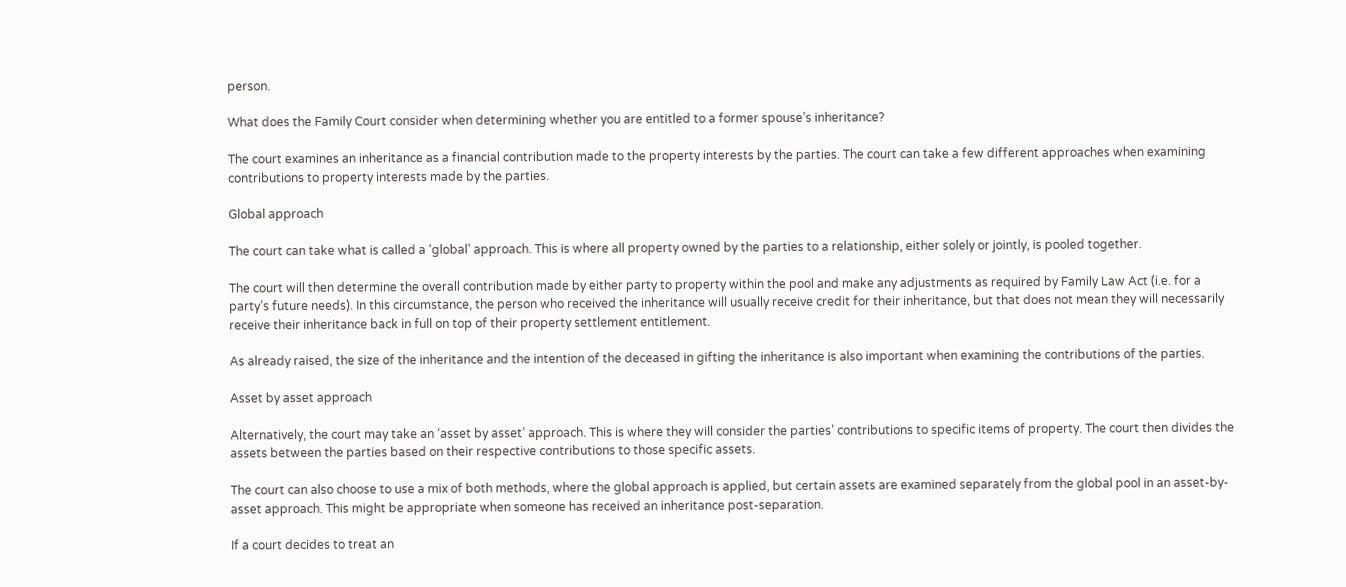person.

What does the Family Court consider when determining whether you are entitled to a former spouse’s inheritance?

The court examines an inheritance as a financial contribution made to the property interests by the parties. The court can take a few different approaches when examining contributions to property interests made by the parties.

Global approach

The court can take what is called a ‘global’ approach. This is where all property owned by the parties to a relationship, either solely or jointly, is pooled together.

The court will then determine the overall contribution made by either party to property within the pool and make any adjustments as required by Family Law Act (i.e. for a party’s future needs). In this circumstance, the person who received the inheritance will usually receive credit for their inheritance, but that does not mean they will necessarily receive their inheritance back in full on top of their property settlement entitlement.

As already raised, the size of the inheritance and the intention of the deceased in gifting the inheritance is also important when examining the contributions of the parties.

Asset by asset approach

Alternatively, the court may take an ‘asset by asset’ approach. This is where they will consider the parties’ contributions to specific items of property. The court then divides the assets between the parties based on their respective contributions to those specific assets.

The court can also choose to use a mix of both methods, where the global approach is applied, but certain assets are examined separately from the global pool in an asset-by-asset approach. This might be appropriate when someone has received an inheritance post-separation.

If a court decides to treat an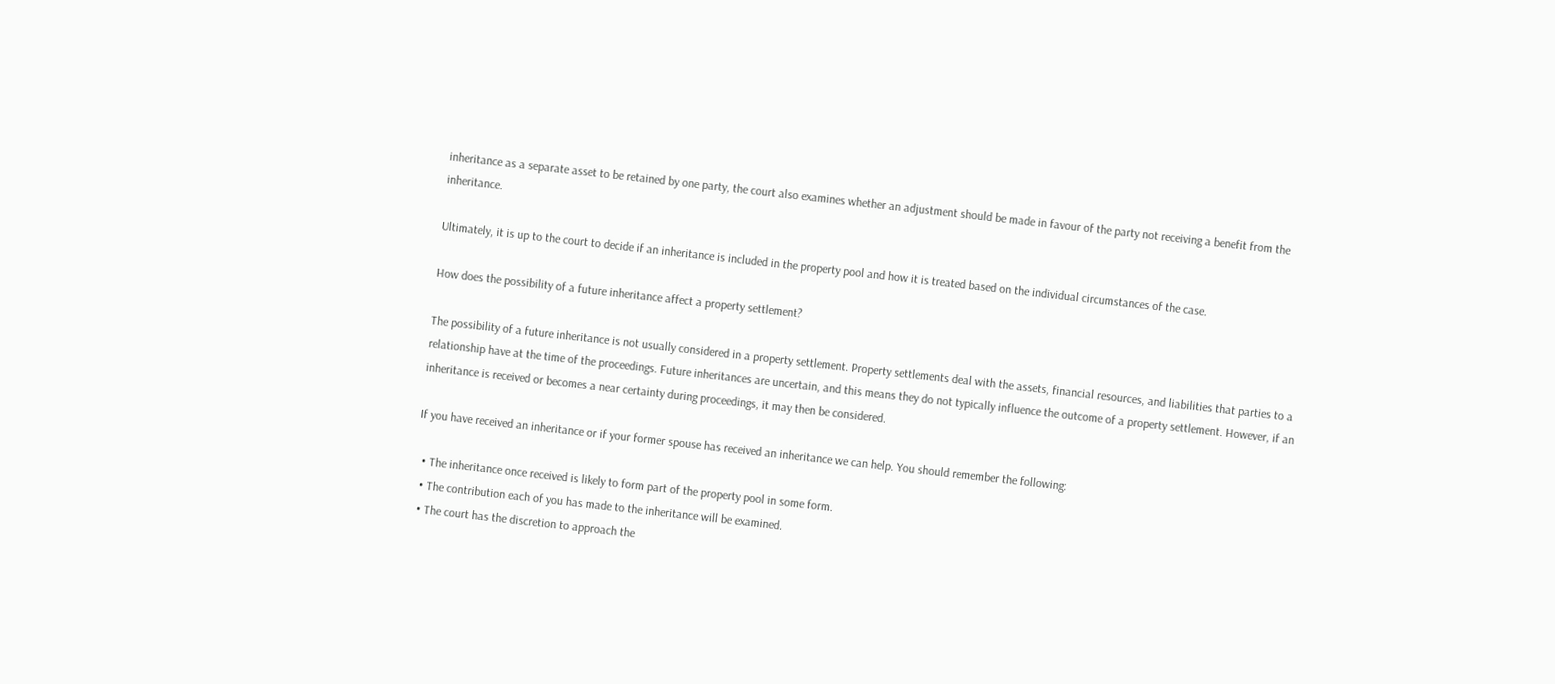inheritance as a separate asset to be retained by one party, the court also examines whether an adjustment should be made in favour of the party not receiving a benefit from the inheritance.

Ultimately, it is up to the court to decide if an inheritance is included in the property pool and how it is treated based on the individual circumstances of the case.

How does the possibility of a future inheritance affect a property settlement?

The possibility of a future inheritance is not usually considered in a property settlement. Property settlements deal with the assets, financial resources, and liabilities that parties to a relationship have at the time of the proceedings. Future inheritances are uncertain, and this means they do not typically influence the outcome of a property settlement. However, if an inheritance is received or becomes a near certainty during proceedings, it may then be considered.

If you have received an inheritance or if your former spouse has received an inheritance we can help. You should remember the following:

  • The inheritance once received is likely to form part of the property pool in some form.
  • The contribution each of you has made to the inheritance will be examined.
  • The court has the discretion to approach the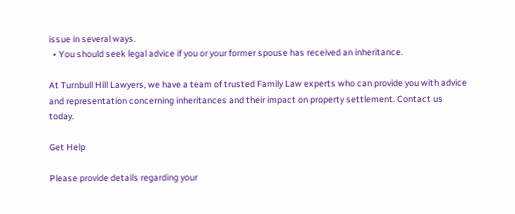issue in several ways.
  • You should seek legal advice if you or your former spouse has received an inheritance.

At Turnbull Hill Lawyers, we have a team of trusted Family Law experts who can provide you with advice and representation concerning inheritances and their impact on property settlement. Contact us today.

Get Help

Please provide details regarding your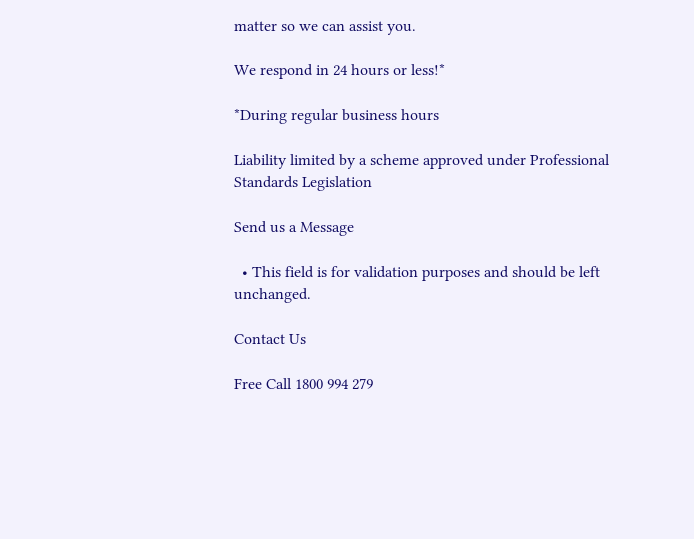matter so we can assist you.

We respond in 24 hours or less!*

*During regular business hours

Liability limited by a scheme approved under Professional Standards Legislation

Send us a Message

  • This field is for validation purposes and should be left unchanged.

Contact Us

Free Call 1800 994 279